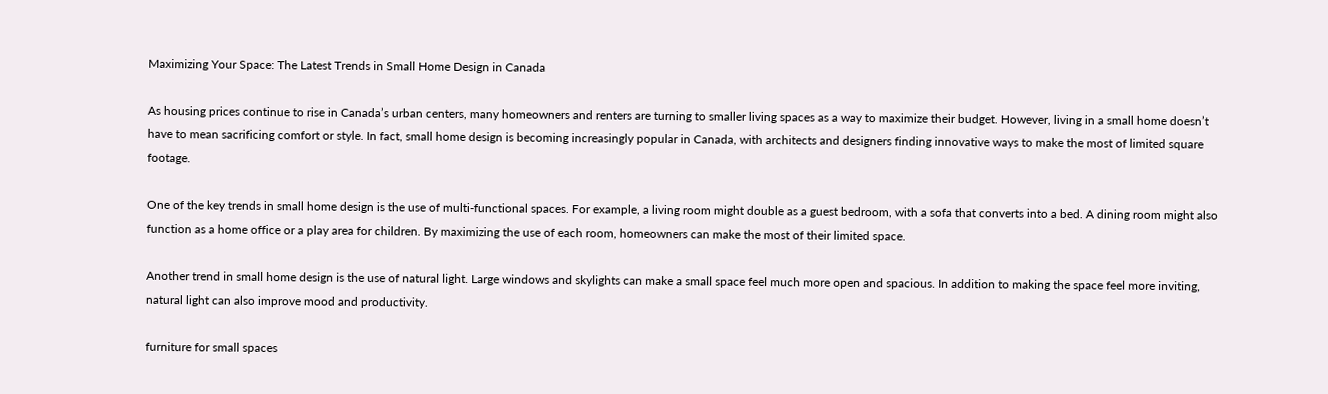Maximizing Your Space: The Latest Trends in Small Home Design in Canada

As housing prices continue to rise in Canada’s urban centers, many homeowners and renters are turning to smaller living spaces as a way to maximize their budget. However, living in a small home doesn’t have to mean sacrificing comfort or style. In fact, small home design is becoming increasingly popular in Canada, with architects and designers finding innovative ways to make the most of limited square footage.

One of the key trends in small home design is the use of multi-functional spaces. For example, a living room might double as a guest bedroom, with a sofa that converts into a bed. A dining room might also function as a home office or a play area for children. By maximizing the use of each room, homeowners can make the most of their limited space.

Another trend in small home design is the use of natural light. Large windows and skylights can make a small space feel much more open and spacious. In addition to making the space feel more inviting, natural light can also improve mood and productivity.

furniture for small spaces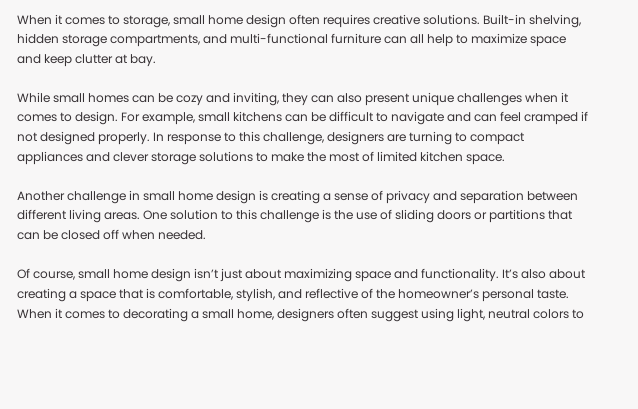When it comes to storage, small home design often requires creative solutions. Built-in shelving, hidden storage compartments, and multi-functional furniture can all help to maximize space and keep clutter at bay.

While small homes can be cozy and inviting, they can also present unique challenges when it comes to design. For example, small kitchens can be difficult to navigate and can feel cramped if not designed properly. In response to this challenge, designers are turning to compact appliances and clever storage solutions to make the most of limited kitchen space.

Another challenge in small home design is creating a sense of privacy and separation between different living areas. One solution to this challenge is the use of sliding doors or partitions that can be closed off when needed.

Of course, small home design isn’t just about maximizing space and functionality. It’s also about creating a space that is comfortable, stylish, and reflective of the homeowner’s personal taste. When it comes to decorating a small home, designers often suggest using light, neutral colors to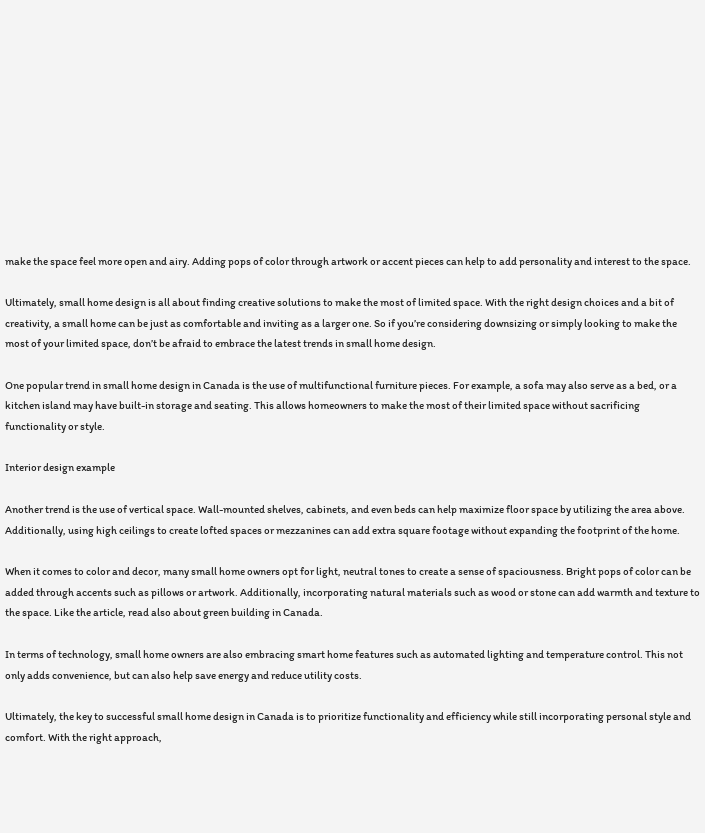make the space feel more open and airy. Adding pops of color through artwork or accent pieces can help to add personality and interest to the space.

Ultimately, small home design is all about finding creative solutions to make the most of limited space. With the right design choices and a bit of creativity, a small home can be just as comfortable and inviting as a larger one. So if you’re considering downsizing or simply looking to make the most of your limited space, don’t be afraid to embrace the latest trends in small home design.

One popular trend in small home design in Canada is the use of multifunctional furniture pieces. For example, a sofa may also serve as a bed, or a kitchen island may have built-in storage and seating. This allows homeowners to make the most of their limited space without sacrificing functionality or style.

Interior design example

Another trend is the use of vertical space. Wall-mounted shelves, cabinets, and even beds can help maximize floor space by utilizing the area above. Additionally, using high ceilings to create lofted spaces or mezzanines can add extra square footage without expanding the footprint of the home.

When it comes to color and decor, many small home owners opt for light, neutral tones to create a sense of spaciousness. Bright pops of color can be added through accents such as pillows or artwork. Additionally, incorporating natural materials such as wood or stone can add warmth and texture to the space. Like the article, read also about green building in Canada.

In terms of technology, small home owners are also embracing smart home features such as automated lighting and temperature control. This not only adds convenience, but can also help save energy and reduce utility costs.

Ultimately, the key to successful small home design in Canada is to prioritize functionality and efficiency while still incorporating personal style and comfort. With the right approach,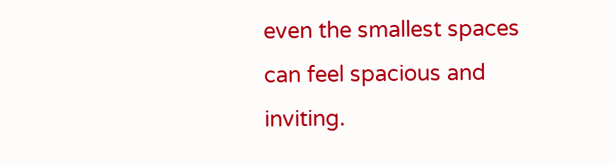even the smallest spaces can feel spacious and inviting.